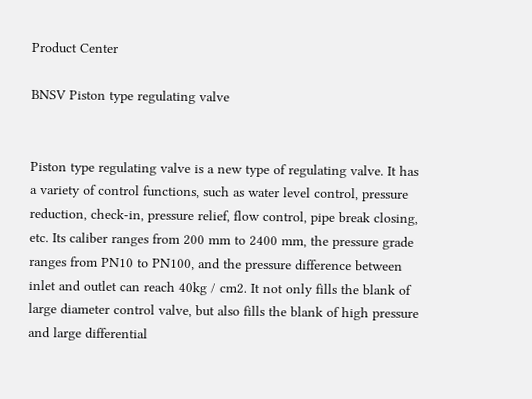Product Center

BNSV Piston type regulating valve


Piston type regulating valve is a new type of regulating valve. It has a variety of control functions, such as water level control, pressure reduction, check-in, pressure relief, flow control, pipe break closing, etc. Its caliber ranges from 200 mm to 2400 mm, the pressure grade ranges from PN10 to PN100, and the pressure difference between inlet and outlet can reach 40kg / cm2. It not only fills the blank of large diameter control valve, but also fills the blank of high pressure and large differential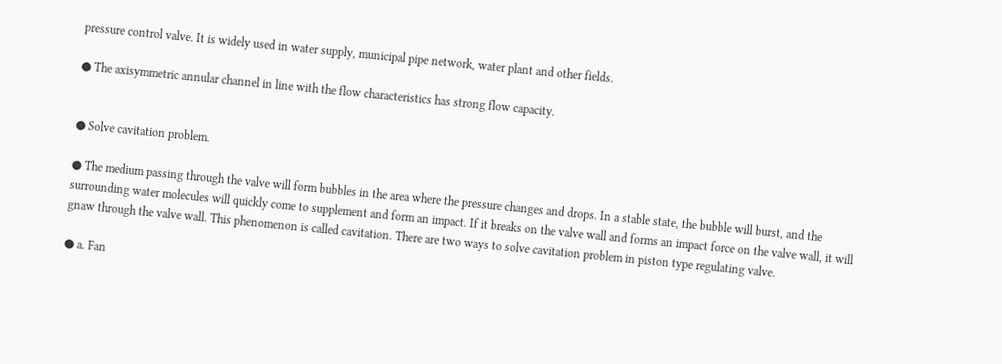pressure control valve. It is widely used in water supply, municipal pipe network, water plant and other fields.

● The axisymmetric annular channel in line with the flow characteristics has strong flow capacity.


● Solve cavitation problem.

● The medium passing through the valve will form bubbles in the area where the pressure changes and drops. In a stable state, the bubble will burst, and the surrounding water molecules will quickly come to supplement and form an impact. If it breaks on the valve wall and forms an impact force on the valve wall, it will gnaw through the valve wall. This phenomenon is called cavitation. There are two ways to solve cavitation problem in piston type regulating valve.

● a. Fan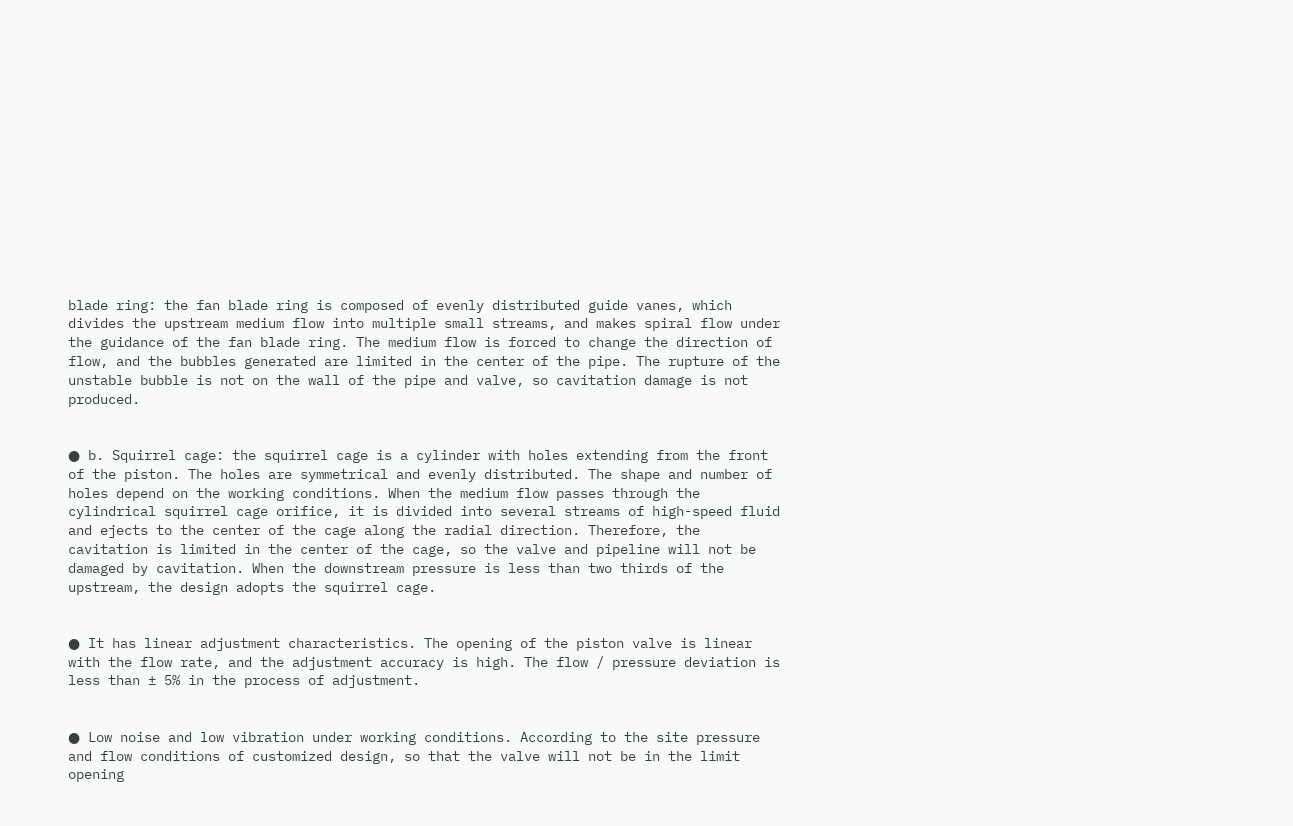blade ring: the fan blade ring is composed of evenly distributed guide vanes, which divides the upstream medium flow into multiple small streams, and makes spiral flow under the guidance of the fan blade ring. The medium flow is forced to change the direction of flow, and the bubbles generated are limited in the center of the pipe. The rupture of the unstable bubble is not on the wall of the pipe and valve, so cavitation damage is not produced.


● b. Squirrel cage: the squirrel cage is a cylinder with holes extending from the front of the piston. The holes are symmetrical and evenly distributed. The shape and number of holes depend on the working conditions. When the medium flow passes through the cylindrical squirrel cage orifice, it is divided into several streams of high-speed fluid and ejects to the center of the cage along the radial direction. Therefore, the cavitation is limited in the center of the cage, so the valve and pipeline will not be damaged by cavitation. When the downstream pressure is less than two thirds of the upstream, the design adopts the squirrel cage.


● It has linear adjustment characteristics. The opening of the piston valve is linear with the flow rate, and the adjustment accuracy is high. The flow / pressure deviation is less than ± 5% in the process of adjustment.


● Low noise and low vibration under working conditions. According to the site pressure and flow conditions of customized design, so that the valve will not be in the limit opening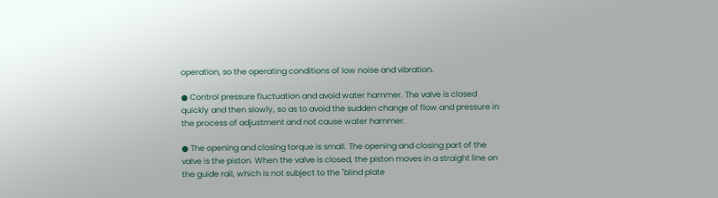operation, so the operating conditions of low noise and vibration.

● Control pressure fluctuation and avoid water hammer. The valve is closed quickly and then slowly, so as to avoid the sudden change of flow and pressure in the process of adjustment and not cause water hammer.

● The opening and closing torque is small. The opening and closing part of the valve is the piston. When the valve is closed, the piston moves in a straight line on the guide rail, which is not subject to the "blind plate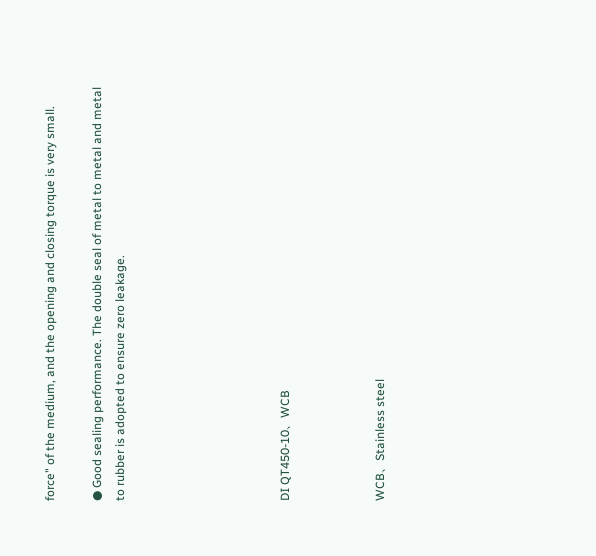force" of the medium, and the opening and closing torque is very small.

● Good sealing performance. The double seal of metal to metal and metal to rubber is adopted to ensure zero leakage.






DI QT450-10、WCB



WCB、Stainless steel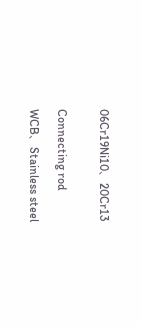06Cr19Ni10、20Cr13


Connecting rod

WCB、Stainless steel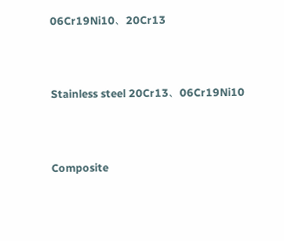06Cr19Ni10、20Cr13



Stainless steel 20Cr13、06Cr19Ni10



Composite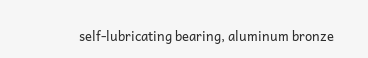self-lubricating bearing, aluminum bronze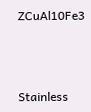ZCuAl10Fe3



Stainless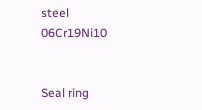steel 06Cr19Ni10


Seal ring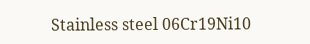Stainless steel 06Cr19Ni10